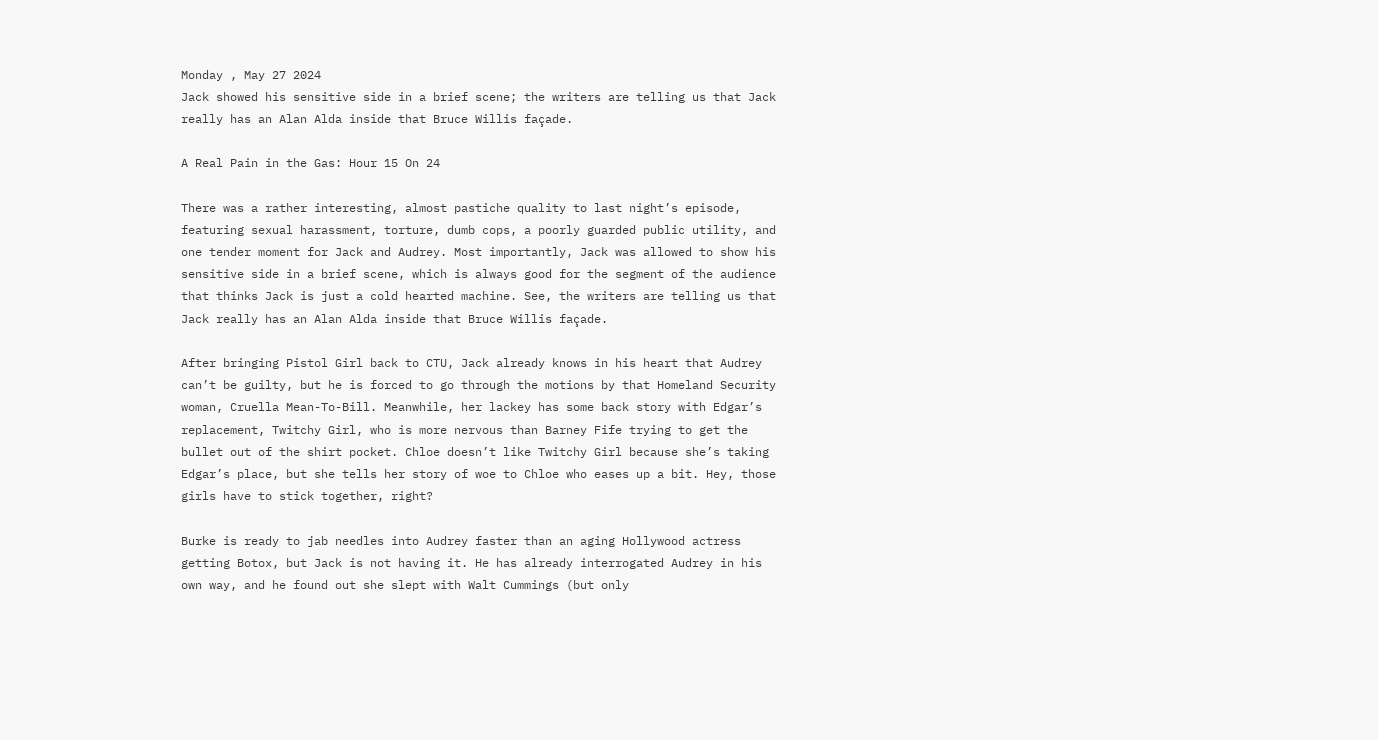Monday , May 27 2024
Jack showed his sensitive side in a brief scene; the writers are telling us that Jack really has an Alan Alda inside that Bruce Willis façade.

A Real Pain in the Gas: Hour 15 On 24

There was a rather interesting, almost pastiche quality to last night’s episode, featuring sexual harassment, torture, dumb cops, a poorly guarded public utility, and one tender moment for Jack and Audrey. Most importantly, Jack was allowed to show his sensitive side in a brief scene, which is always good for the segment of the audience that thinks Jack is just a cold hearted machine. See, the writers are telling us that Jack really has an Alan Alda inside that Bruce Willis façade.

After bringing Pistol Girl back to CTU, Jack already knows in his heart that Audrey can’t be guilty, but he is forced to go through the motions by that Homeland Security woman, Cruella Mean-To-Bill. Meanwhile, her lackey has some back story with Edgar’s replacement, Twitchy Girl, who is more nervous than Barney Fife trying to get the bullet out of the shirt pocket. Chloe doesn’t like Twitchy Girl because she’s taking Edgar’s place, but she tells her story of woe to Chloe who eases up a bit. Hey, those girls have to stick together, right?

Burke is ready to jab needles into Audrey faster than an aging Hollywood actress getting Botox, but Jack is not having it. He has already interrogated Audrey in his own way, and he found out she slept with Walt Cummings (but only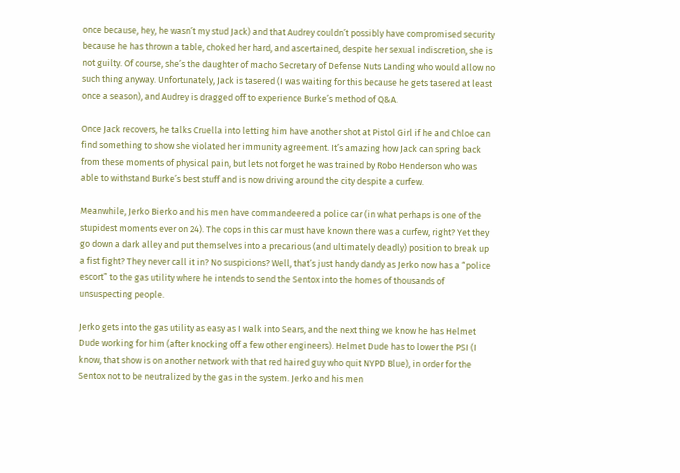once because, hey, he wasn’t my stud Jack) and that Audrey couldn’t possibly have compromised security because he has thrown a table, choked her hard, and ascertained, despite her sexual indiscretion, she is not guilty. Of course, she’s the daughter of macho Secretary of Defense Nuts Landing who would allow no such thing anyway. Unfortunately, Jack is tasered (I was waiting for this because he gets tasered at least once a season), and Audrey is dragged off to experience Burke’s method of Q&A.

Once Jack recovers, he talks Cruella into letting him have another shot at Pistol Girl if he and Chloe can find something to show she violated her immunity agreement. It’s amazing how Jack can spring back from these moments of physical pain, but lets not forget he was trained by Robo Henderson who was able to withstand Burke’s best stuff and is now driving around the city despite a curfew.

Meanwhile, Jerko Bierko and his men have commandeered a police car (in what perhaps is one of the stupidest moments ever on 24). The cops in this car must have known there was a curfew, right? Yet they go down a dark alley and put themselves into a precarious (and ultimately deadly) position to break up a fist fight? They never call it in? No suspicions? Well, that’s just handy dandy as Jerko now has a “police escort” to the gas utility where he intends to send the Sentox into the homes of thousands of unsuspecting people.

Jerko gets into the gas utility as easy as I walk into Sears, and the next thing we know he has Helmet Dude working for him (after knocking off a few other engineers). Helmet Dude has to lower the PSI (I know, that show is on another network with that red haired guy who quit NYPD Blue), in order for the Sentox not to be neutralized by the gas in the system. Jerko and his men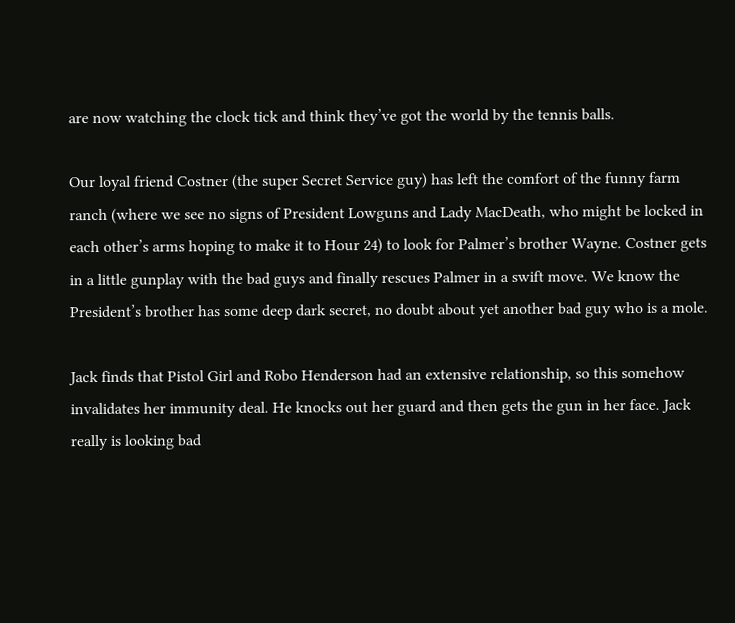are now watching the clock tick and think they’ve got the world by the tennis balls.

Our loyal friend Costner (the super Secret Service guy) has left the comfort of the funny farm ranch (where we see no signs of President Lowguns and Lady MacDeath, who might be locked in each other’s arms hoping to make it to Hour 24) to look for Palmer’s brother Wayne. Costner gets in a little gunplay with the bad guys and finally rescues Palmer in a swift move. We know the President’s brother has some deep dark secret, no doubt about yet another bad guy who is a mole.

Jack finds that Pistol Girl and Robo Henderson had an extensive relationship, so this somehow invalidates her immunity deal. He knocks out her guard and then gets the gun in her face. Jack really is looking bad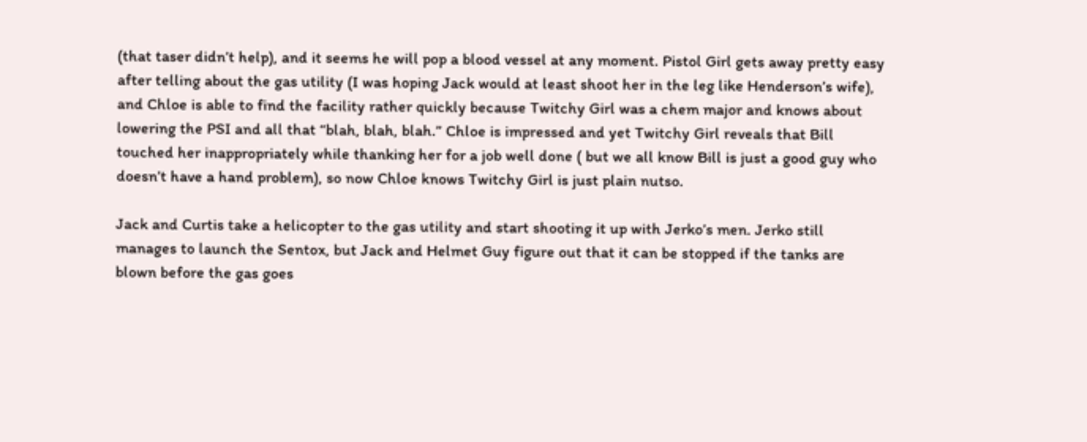(that taser didn’t help), and it seems he will pop a blood vessel at any moment. Pistol Girl gets away pretty easy after telling about the gas utility (I was hoping Jack would at least shoot her in the leg like Henderson’s wife), and Chloe is able to find the facility rather quickly because Twitchy Girl was a chem major and knows about lowering the PSI and all that “blah, blah, blah.” Chloe is impressed and yet Twitchy Girl reveals that Bill touched her inappropriately while thanking her for a job well done ( but we all know Bill is just a good guy who doesn’t have a hand problem), so now Chloe knows Twitchy Girl is just plain nutso.

Jack and Curtis take a helicopter to the gas utility and start shooting it up with Jerko’s men. Jerko still manages to launch the Sentox, but Jack and Helmet Guy figure out that it can be stopped if the tanks are blown before the gas goes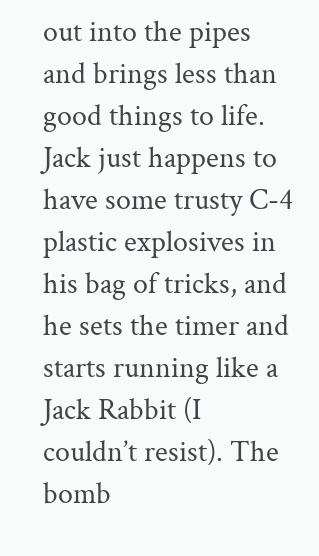out into the pipes and brings less than good things to life. Jack just happens to have some trusty C-4 plastic explosives in his bag of tricks, and he sets the timer and starts running like a Jack Rabbit (I couldn’t resist). The bomb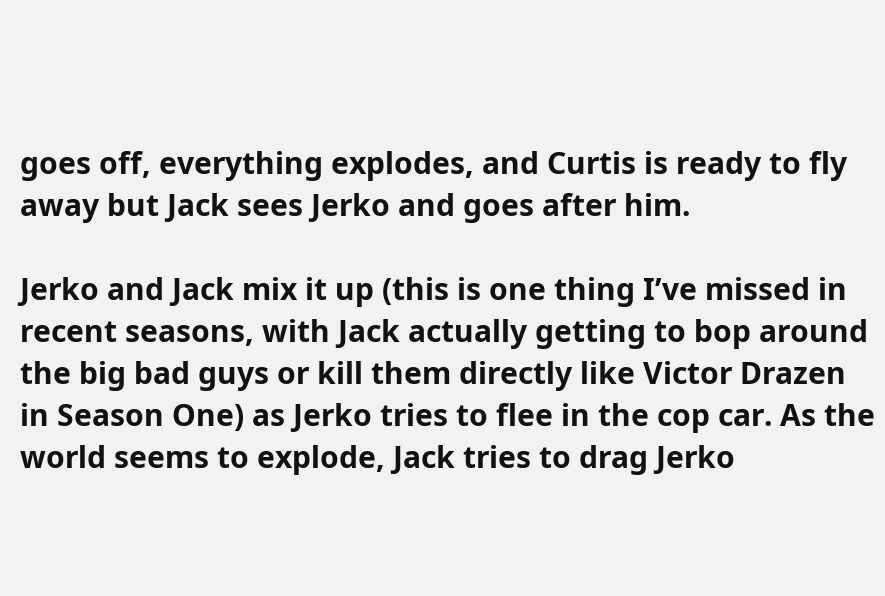goes off, everything explodes, and Curtis is ready to fly away but Jack sees Jerko and goes after him.

Jerko and Jack mix it up (this is one thing I’ve missed in recent seasons, with Jack actually getting to bop around the big bad guys or kill them directly like Victor Drazen in Season One) as Jerko tries to flee in the cop car. As the world seems to explode, Jack tries to drag Jerko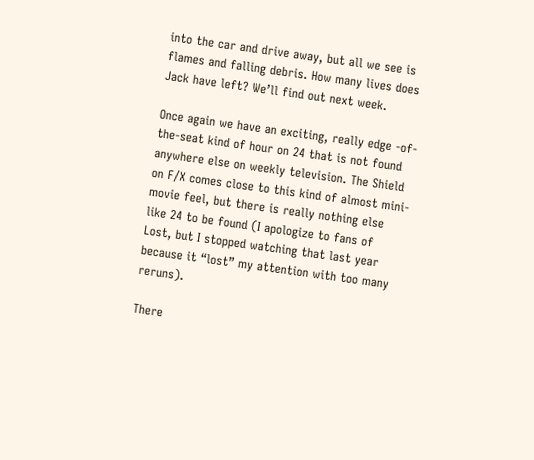into the car and drive away, but all we see is flames and falling debris. How many lives does Jack have left? We’ll find out next week.

Once again we have an exciting, really edge -of-the-seat kind of hour on 24 that is not found anywhere else on weekly television. The Shield on F/X comes close to this kind of almost mini-movie feel, but there is really nothing else like 24 to be found (I apologize to fans of Lost, but I stopped watching that last year because it “lost” my attention with too many reruns).

There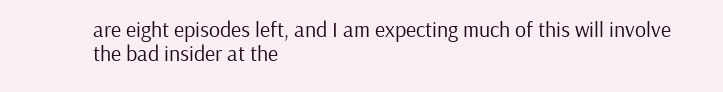are eight episodes left, and I am expecting much of this will involve the bad insider at the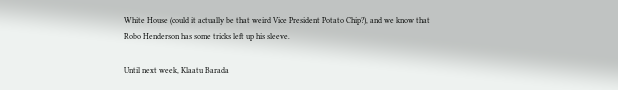White House (could it actually be that weird Vice President Potato Chip?), and we know that Robo Henderson has some tricks left up his sleeve.

Until next week, Klaatu Barada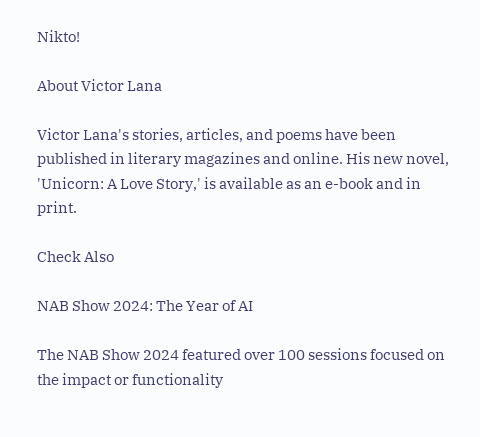Nikto!

About Victor Lana

Victor Lana's stories, articles, and poems have been published in literary magazines and online. His new novel, 'Unicorn: A Love Story,' is available as an e-book and in print.

Check Also

NAB Show 2024: The Year of AI

The NAB Show 2024 featured over 100 sessions focused on the impact or functionality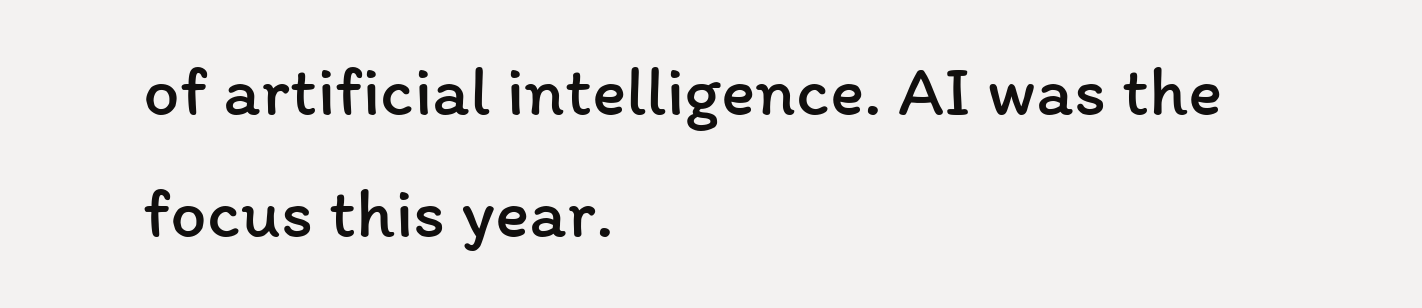of artificial intelligence. AI was the focus this year.